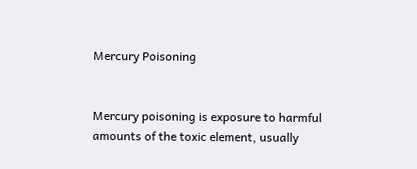Mercury Poisoning


Mercury poisoning is exposure to harmful amounts of the toxic element, usually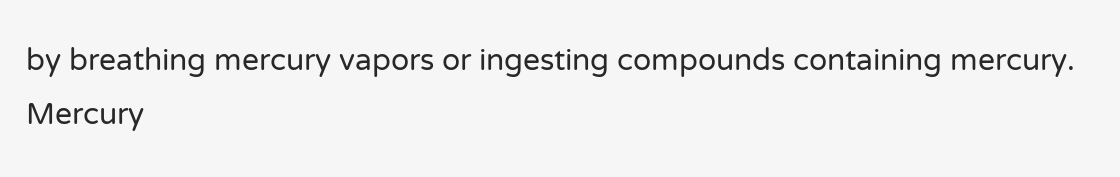by breathing mercury vapors or ingesting compounds containing mercury. Mercury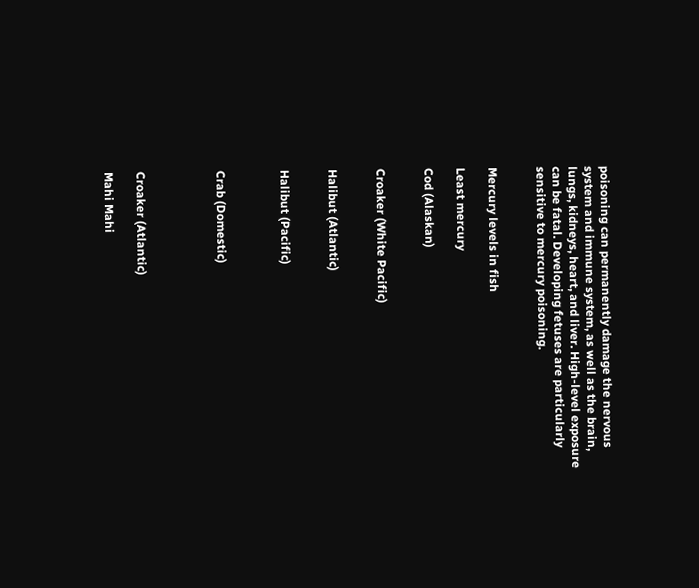poisoning can permanently damage the nervous system and immune system, as well as the brain, lungs, kidneys, heart, and liver. High-level exposure can be fatal. Developing fetuses are particularly sensitive to mercury poisoning.


Mercury levels in fish

Least mercury

Cod (Alaskan)


Croaker (White Pacific)


Halibut (Atlantic)


Halibut (Pacific)



Crab (Domestic)




Croaker (Atlantic)

Mahi Mahi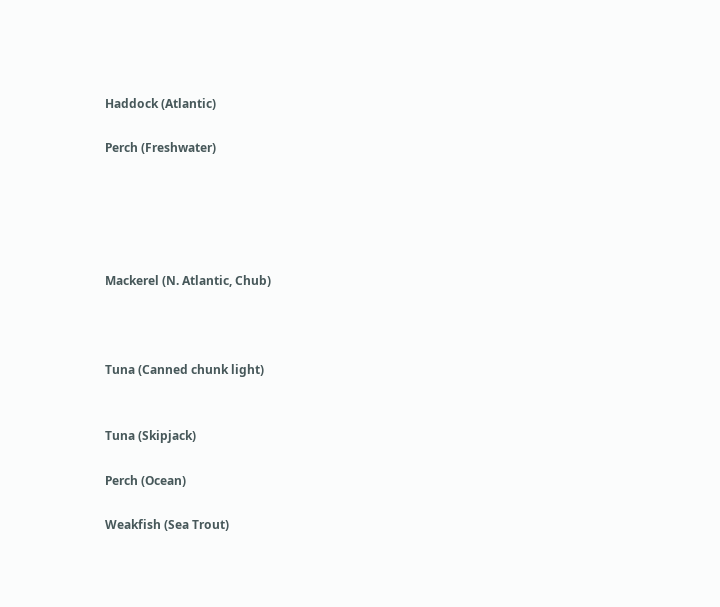Haddock (Atlantic)

Perch (Freshwater)





Mackerel (N. Atlantic, Chub)



Tuna (Canned chunk light)


Tuna (Skipjack)

Perch (Ocean)

Weakfish (Sea Trout)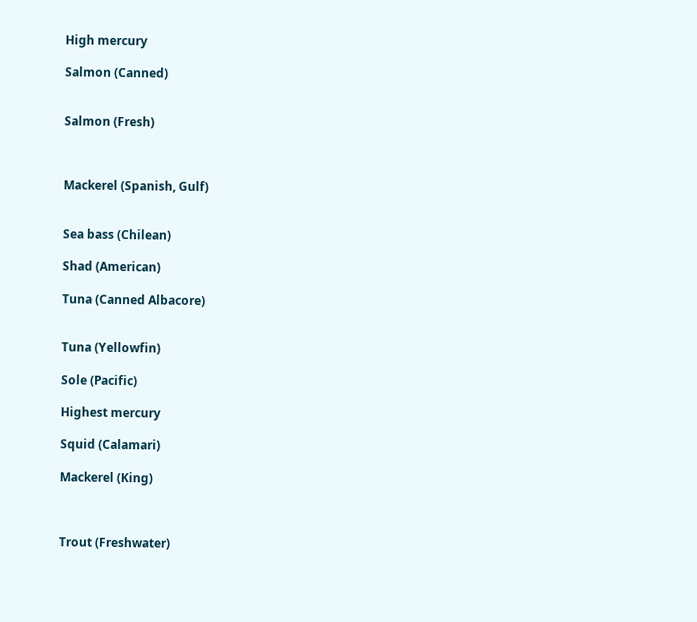High mercury

Salmon (Canned)


Salmon (Fresh)



Mackerel (Spanish, Gulf)


Sea bass (Chilean)

Shad (American)

Tuna (Canned Albacore)


Tuna (Yellowfin)

Sole (Pacific)

Highest mercury

Squid (Calamari)

Mackerel (King)



Trout (Freshwater)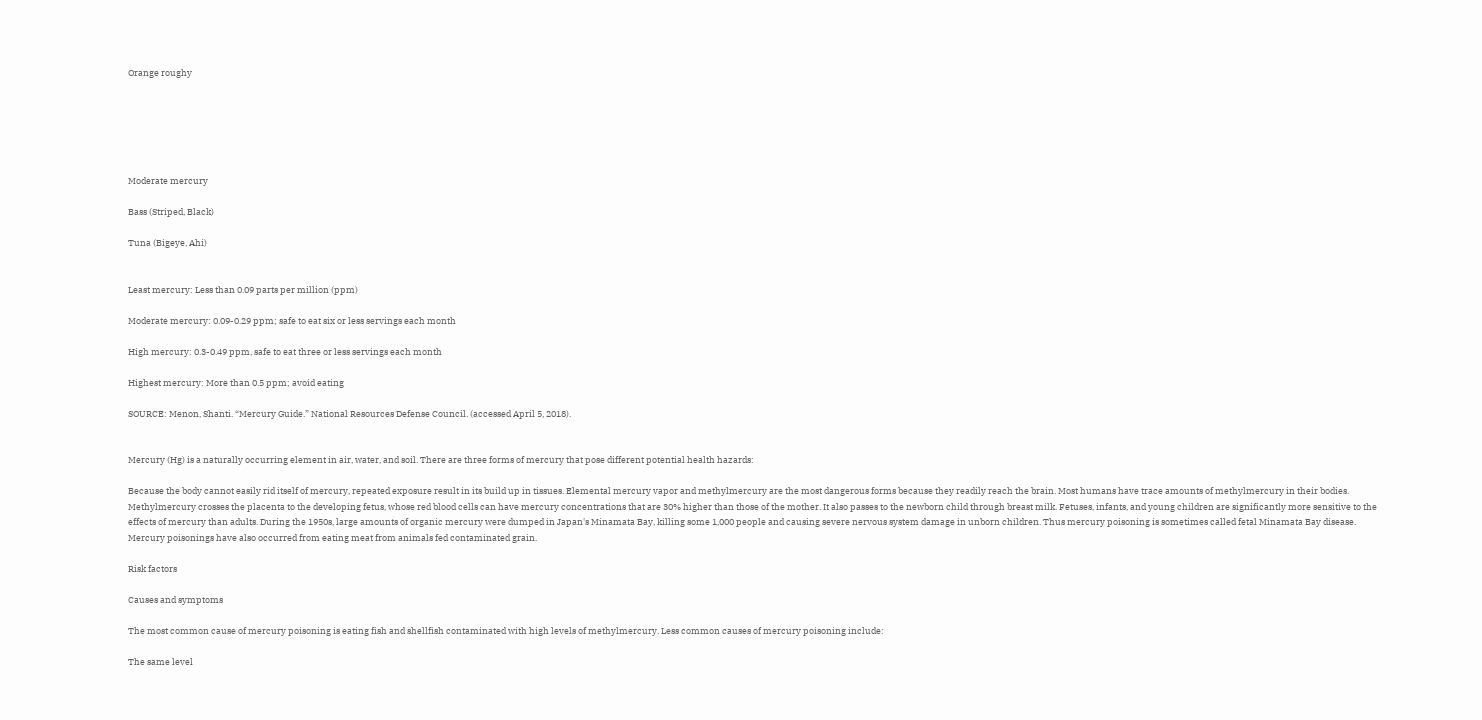Orange roughy






Moderate mercury

Bass (Striped, Black)

Tuna (Bigeye, Ahi)


Least mercury: Less than 0.09 parts per million (ppm)

Moderate mercury: 0.09-0.29 ppm; safe to eat six or less servings each month

High mercury: 0.3-0.49 ppm, safe to eat three or less servings each month

Highest mercury: More than 0.5 ppm; avoid eating

SOURCE: Menon, Shanti. “Mercury Guide.” National Resources Defense Council. (accessed April 5, 2018).


Mercury (Hg) is a naturally occurring element in air, water, and soil. There are three forms of mercury that pose different potential health hazards:

Because the body cannot easily rid itself of mercury, repeated exposure result in its build up in tissues. Elemental mercury vapor and methylmercury are the most dangerous forms because they readily reach the brain. Most humans have trace amounts of methylmercury in their bodies. Methylmercury crosses the placenta to the developing fetus, whose red blood cells can have mercury concentrations that are 30% higher than those of the mother. It also passes to the newborn child through breast milk. Fetuses, infants, and young children are significantly more sensitive to the effects of mercury than adults. During the 1950s, large amounts of organic mercury were dumped in Japan's Minamata Bay, killing some 1,000 people and causing severe nervous system damage in unborn children. Thus mercury poisoning is sometimes called fetal Minamata Bay disease. Mercury poisonings have also occurred from eating meat from animals fed contaminated grain.

Risk factors

Causes and symptoms

The most common cause of mercury poisoning is eating fish and shellfish contaminated with high levels of methylmercury. Less common causes of mercury poisoning include:

The same level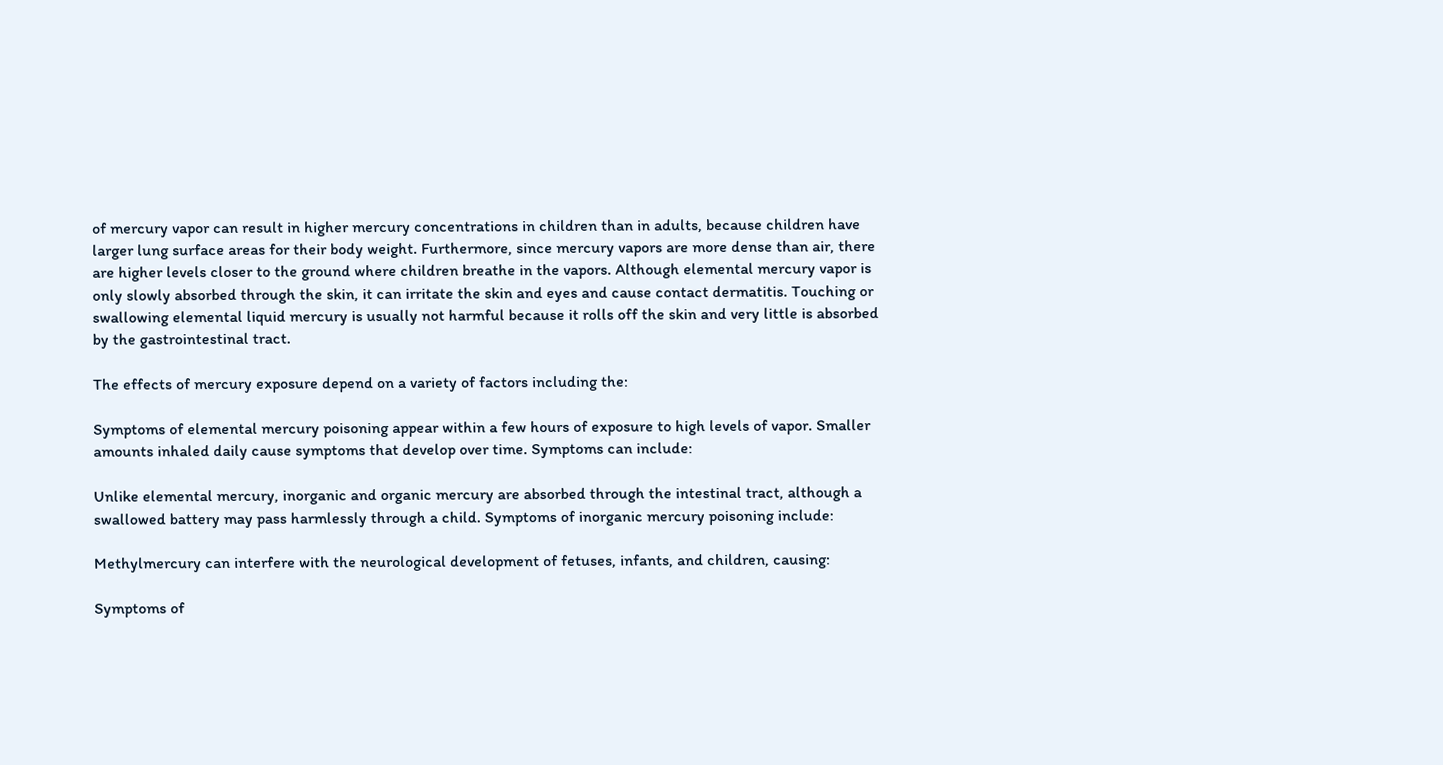of mercury vapor can result in higher mercury concentrations in children than in adults, because children have larger lung surface areas for their body weight. Furthermore, since mercury vapors are more dense than air, there are higher levels closer to the ground where children breathe in the vapors. Although elemental mercury vapor is only slowly absorbed through the skin, it can irritate the skin and eyes and cause contact dermatitis. Touching or swallowing elemental liquid mercury is usually not harmful because it rolls off the skin and very little is absorbed by the gastrointestinal tract.

The effects of mercury exposure depend on a variety of factors including the:

Symptoms of elemental mercury poisoning appear within a few hours of exposure to high levels of vapor. Smaller amounts inhaled daily cause symptoms that develop over time. Symptoms can include:

Unlike elemental mercury, inorganic and organic mercury are absorbed through the intestinal tract, although a swallowed battery may pass harmlessly through a child. Symptoms of inorganic mercury poisoning include:

Methylmercury can interfere with the neurological development of fetuses, infants, and children, causing:

Symptoms of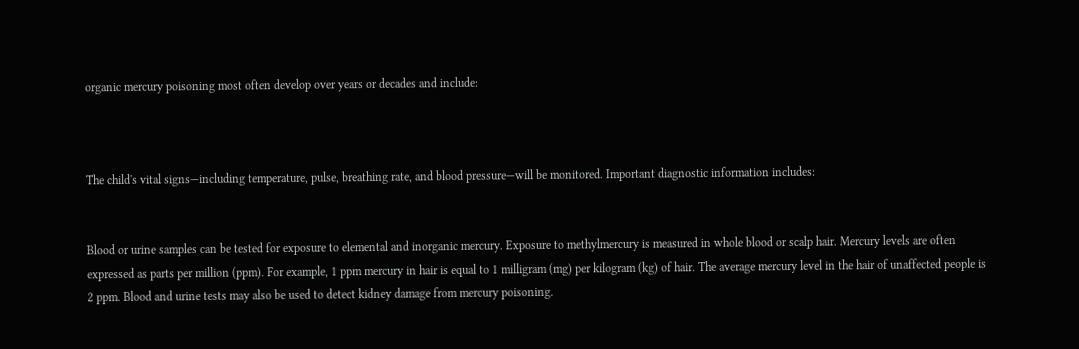organic mercury poisoning most often develop over years or decades and include:



The child's vital signs—including temperature, pulse, breathing rate, and blood pressure—will be monitored. Important diagnostic information includes:


Blood or urine samples can be tested for exposure to elemental and inorganic mercury. Exposure to methylmercury is measured in whole blood or scalp hair. Mercury levels are often expressed as parts per million (ppm). For example, 1 ppm mercury in hair is equal to 1 milligram (mg) per kilogram (kg) of hair. The average mercury level in the hair of unaffected people is 2 ppm. Blood and urine tests may also be used to detect kidney damage from mercury poisoning.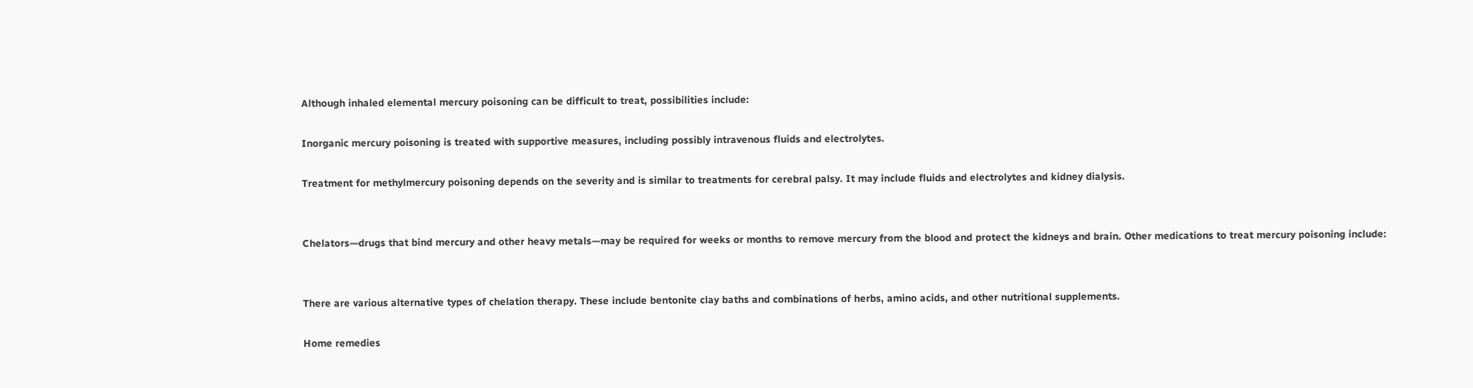Although inhaled elemental mercury poisoning can be difficult to treat, possibilities include:

Inorganic mercury poisoning is treated with supportive measures, including possibly intravenous fluids and electrolytes.

Treatment for methylmercury poisoning depends on the severity and is similar to treatments for cerebral palsy. It may include fluids and electrolytes and kidney dialysis.


Chelators—drugs that bind mercury and other heavy metals—may be required for weeks or months to remove mercury from the blood and protect the kidneys and brain. Other medications to treat mercury poisoning include:


There are various alternative types of chelation therapy. These include bentonite clay baths and combinations of herbs, amino acids, and other nutritional supplements.

Home remedies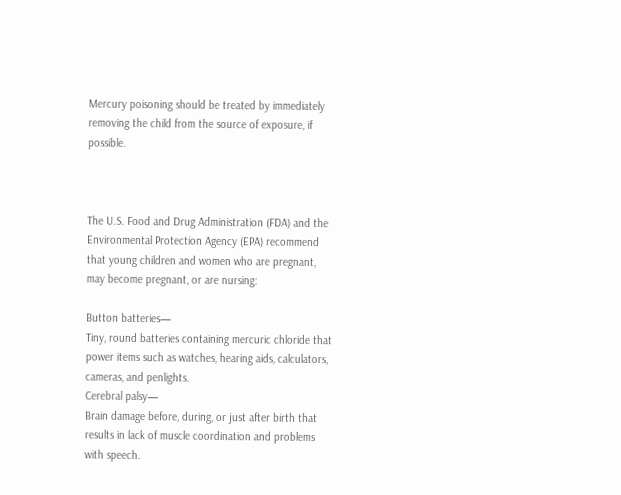Mercury poisoning should be treated by immediately removing the child from the source of exposure, if possible.



The U.S. Food and Drug Administration (FDA) and the Environmental Protection Agency (EPA) recommend that young children and women who are pregnant, may become pregnant, or are nursing:

Button batteries—
Tiny, round batteries containing mercuric chloride that power items such as watches, hearing aids, calculators, cameras, and penlights.
Cerebral palsy—
Brain damage before, during, or just after birth that results in lack of muscle coordination and problems with speech.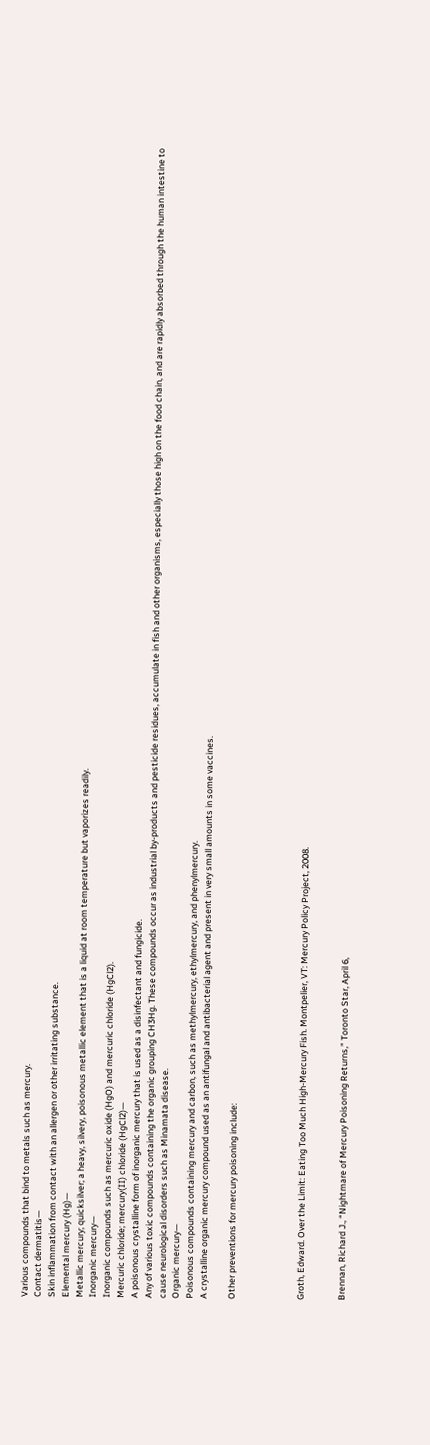Various compounds that bind to metals such as mercury.
Contact dermatitis—
Skin inflammation from contact with an allergen or other irritating substance.
Elemental mercury (Hg)—
Metallic mercury; quicksilver; a heavy, silvery, poisonous metallic element that is a liquid at room temperature but vaporizes readily.
Inorganic mercury—
Inorganic compounds such as mercuric oxide (HgO) and mercuric chloride (HgCl2).
Mercuric chloride; mercury(II) chloride (HgCl2)—
A poisonous crystalline form of inorganic mercury that is used as a disinfectant and fungicide.
Any of various toxic compounds containing the organic grouping CH3Hg. These compounds occur as industrial by-products and pesticide residues, accumulate in fish and other organisms, especially those high on the food chain, and are rapidly absorbed through the human intestine to cause neurological disorders such as Minamata disease.
Organic mercury—
Poisonous compounds containing mercury and carbon, such as methylmercury, ethylmercury, and phenylmercury.
A crystalline organic mercury compound used as an antifungal and antibacterial agent and present in very small amounts in some vaccines.

Other preventions for mercury poisoning include:




Groth, Edward. Over the Limit: Eating Too Much High-Mercury Fish. Montpelier, VT: Mercury Policy Project, 2008.


Brennan, Richard J., “Nightmare of Mercury Poisoning Returns,” Toronto Star, April 6,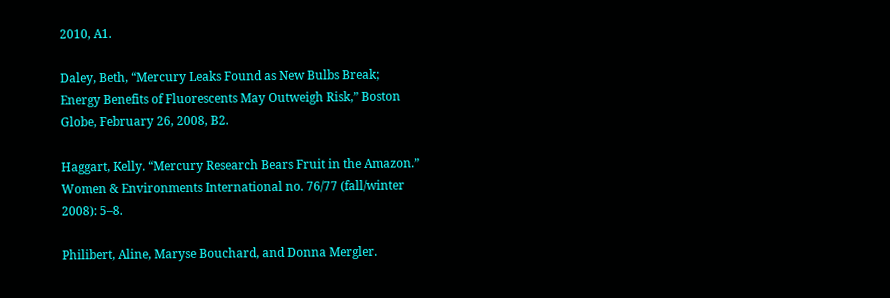2010, A1.

Daley, Beth, “Mercury Leaks Found as New Bulbs Break; Energy Benefits of Fluorescents May Outweigh Risk,” Boston Globe, February 26, 2008, B2.

Haggart, Kelly. “Mercury Research Bears Fruit in the Amazon.” Women & Environments International no. 76/77 (fall/winter 2008): 5–8.

Philibert, Aline, Maryse Bouchard, and Donna Mergler.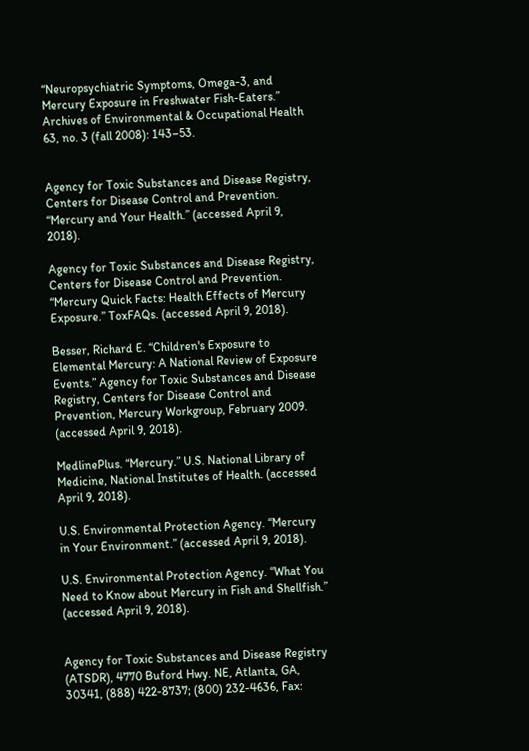“Neuropsychiatric Symptoms, Omega-3, and Mercury Exposure in Freshwater Fish-Eaters.” Archives of Environmental & Occupational Health 63, no. 3 (fall 2008): 143–53.


Agency for Toxic Substances and Disease Registry, Centers for Disease Control and Prevention. “Mercury and Your Health.” (accessed April 9, 2018).

Agency for Toxic Substances and Disease Registry, Centers for Disease Control and Prevention. “Mercury Quick Facts: Health Effects of Mercury Exposure.” ToxFAQs. (accessed April 9, 2018).

Besser, Richard E. “Children's Exposure to Elemental Mercury: A National Review of Exposure Events.” Agency for Toxic Substances and Disease Registry, Centers for Disease Control and Prevention, Mercury Workgroup, February 2009. (accessed April 9, 2018).

MedlinePlus. “Mercury.” U.S. National Library of Medicine, National Institutes of Health. (accessed April 9, 2018).

U.S. Environmental Protection Agency. “Mercury in Your Environment.” (accessed April 9, 2018).

U.S. Environmental Protection Agency. “What You Need to Know about Mercury in Fish and Shellfish.” (accessed April 9, 2018).


Agency for Toxic Substances and Disease Registry (ATSDR), 4770 Buford Hwy. NE, Atlanta, GA, 30341, (888) 422-8737; (800) 232-4636, Fax: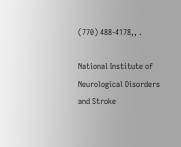(770) 488-4178,, .

National Institute of Neurological Disorders and Stroke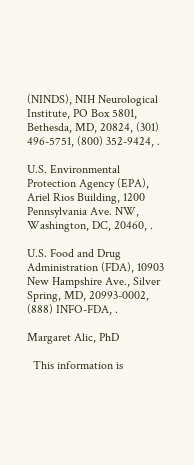(NINDS), NIH Neurological Institute, PO Box 5801, Bethesda, MD, 20824, (301) 496-5751, (800) 352-9424, .

U.S. Environmental Protection Agency (EPA), Ariel Rios Building, 1200 Pennsylvania Ave. NW, Washington, DC, 20460, .

U.S. Food and Drug Administration (FDA), 10903 New Hampshire Ave., Silver Spring, MD, 20993-0002, (888) INFO-FDA, .

Margaret Alic, PhD

  This information is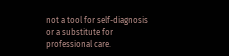not a tool for self-diagnosis or a substitute for professional care.